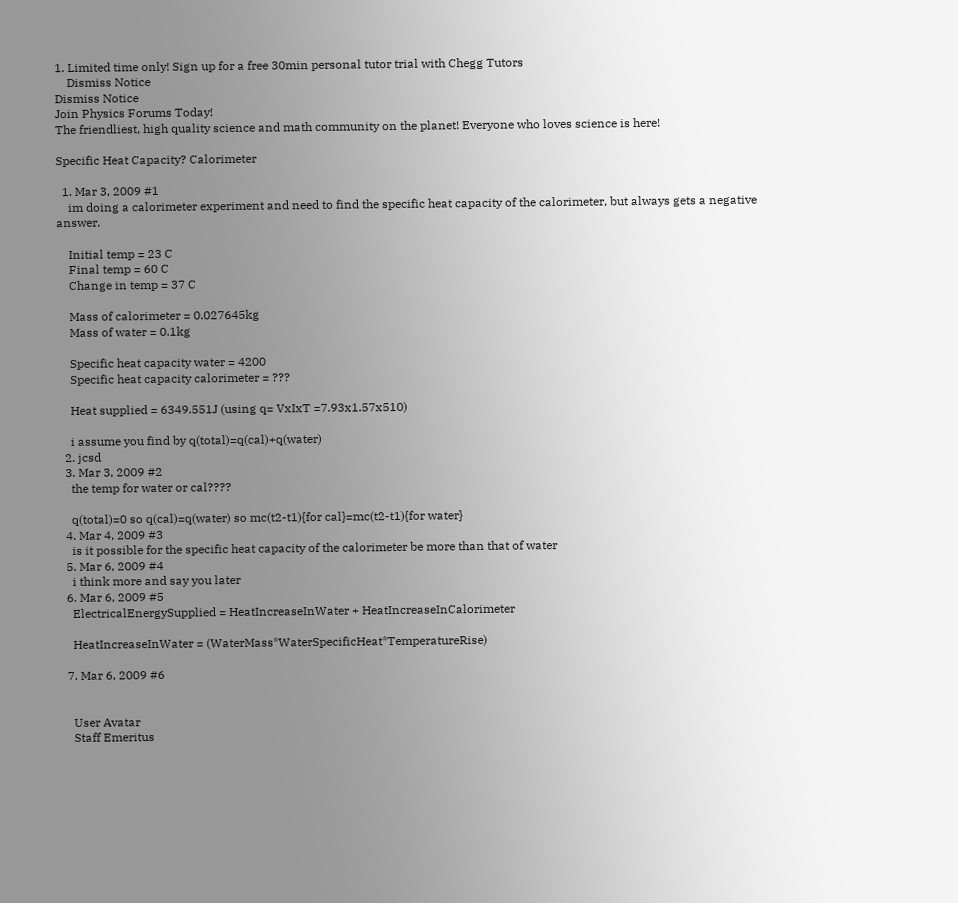1. Limited time only! Sign up for a free 30min personal tutor trial with Chegg Tutors
    Dismiss Notice
Dismiss Notice
Join Physics Forums Today!
The friendliest, high quality science and math community on the planet! Everyone who loves science is here!

Specific Heat Capacity? Calorimeter

  1. Mar 3, 2009 #1
    im doing a calorimeter experiment and need to find the specific heat capacity of the calorimeter, but always gets a negative answer.

    Initial temp = 23 C
    Final temp = 60 C
    Change in temp = 37 C

    Mass of calorimeter = 0.027645kg
    Mass of water = 0.1kg

    Specific heat capacity water = 4200
    Specific heat capacity calorimeter = ???

    Heat supplied = 6349.551J (using q= VxIxT =7.93x1.57x510)

    i assume you find by q(total)=q(cal)+q(water)
  2. jcsd
  3. Mar 3, 2009 #2
    the temp for water or cal????

    q(total)=0 so q(cal)=q(water) so mc(t2-t1){for cal}=mc(t2-t1){for water}
  4. Mar 4, 2009 #3
    is it possible for the specific heat capacity of the calorimeter be more than that of water
  5. Mar 6, 2009 #4
    i think more and say you later
  6. Mar 6, 2009 #5
    ElectricalEnergySupplied = HeatIncreaseInWater + HeatIncreaseInCalorimeter

    HeatIncreaseInWater = (WaterMass*WaterSpecificHeat*TemperatureRise)

  7. Mar 6, 2009 #6


    User Avatar
    Staff Emeritus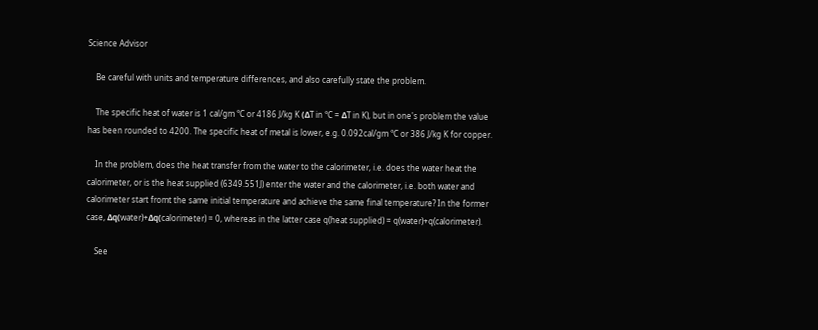Science Advisor

    Be careful with units and temperature differences, and also carefully state the problem.

    The specific heat of water is 1 cal/gm °C or 4186 J/kg K (ΔT in °C = ΔT in K), but in one's problem the value has been rounded to 4200. The specific heat of metal is lower, e.g. 0.092cal/gm °C or 386 J/kg K for copper.

    In the problem, does the heat transfer from the water to the calorimeter, i.e. does the water heat the calorimeter, or is the heat supplied (6349.551J) enter the water and the calorimeter, i.e. both water and calorimeter start fromt the same initial temperature and achieve the same final temperature? In the former case, Δq(water)+Δq(calorimeter) = 0, whereas in the latter case q(heat supplied) = q(water)+q(calorimeter).

    See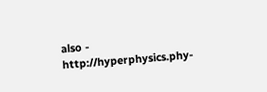also - http://hyperphysics.phy-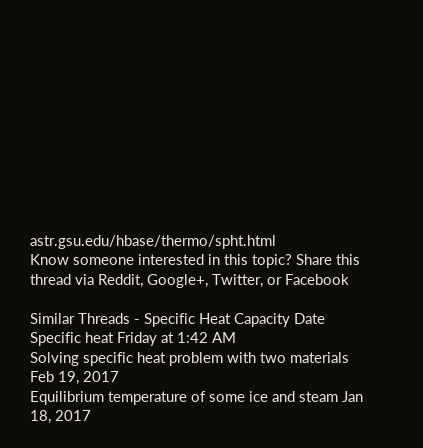astr.gsu.edu/hbase/thermo/spht.html
Know someone interested in this topic? Share this thread via Reddit, Google+, Twitter, or Facebook

Similar Threads - Specific Heat Capacity Date
Specific heat Friday at 1:42 AM
Solving specific heat problem with two materials Feb 19, 2017
Equilibrium temperature of some ice and steam Jan 18, 2017